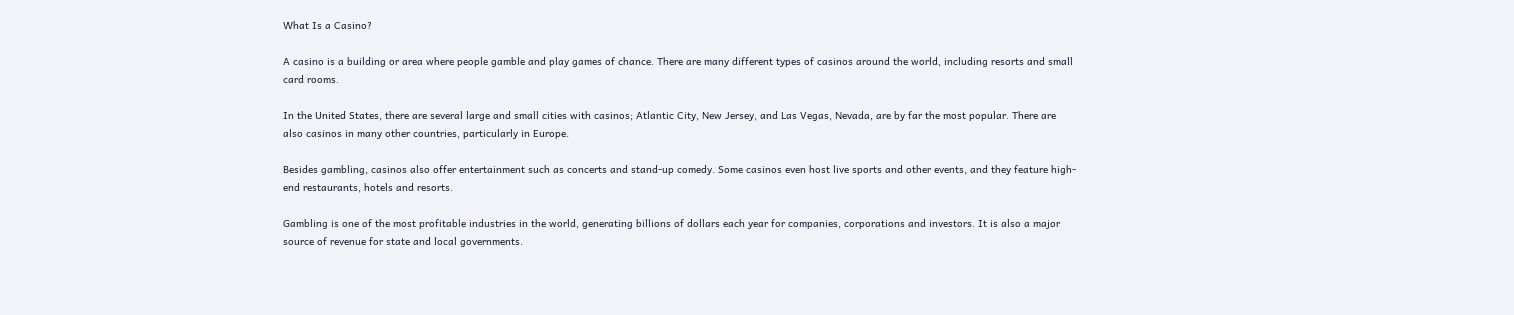What Is a Casino?

A casino is a building or area where people gamble and play games of chance. There are many different types of casinos around the world, including resorts and small card rooms.

In the United States, there are several large and small cities with casinos; Atlantic City, New Jersey, and Las Vegas, Nevada, are by far the most popular. There are also casinos in many other countries, particularly in Europe.

Besides gambling, casinos also offer entertainment such as concerts and stand-up comedy. Some casinos even host live sports and other events, and they feature high-end restaurants, hotels and resorts.

Gambling is one of the most profitable industries in the world, generating billions of dollars each year for companies, corporations and investors. It is also a major source of revenue for state and local governments.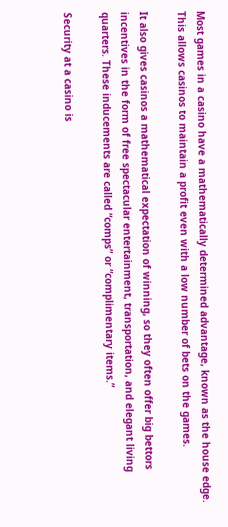Most games in a casino have a mathematically determined advantage, known as the house edge. This allows casinos to maintain a profit even with a low number of bets on the games.

It also gives casinos a mathematical expectation of winning, so they often offer big bettors incentives in the form of free spectacular entertainment, transportation, and elegant living quarters. These inducements are called “comps” or “complimentary items.”

Security at a casino is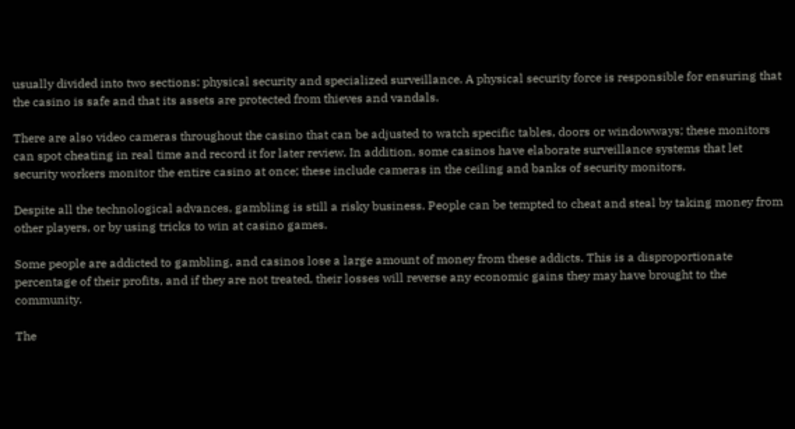usually divided into two sections: physical security and specialized surveillance. A physical security force is responsible for ensuring that the casino is safe and that its assets are protected from thieves and vandals.

There are also video cameras throughout the casino that can be adjusted to watch specific tables, doors or windowways; these monitors can spot cheating in real time and record it for later review. In addition, some casinos have elaborate surveillance systems that let security workers monitor the entire casino at once; these include cameras in the ceiling and banks of security monitors.

Despite all the technological advances, gambling is still a risky business. People can be tempted to cheat and steal by taking money from other players, or by using tricks to win at casino games.

Some people are addicted to gambling, and casinos lose a large amount of money from these addicts. This is a disproportionate percentage of their profits, and if they are not treated, their losses will reverse any economic gains they may have brought to the community.

The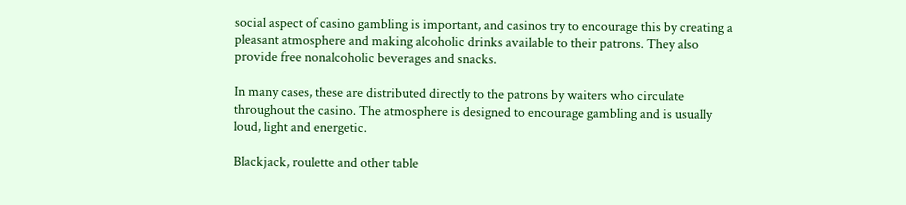social aspect of casino gambling is important, and casinos try to encourage this by creating a pleasant atmosphere and making alcoholic drinks available to their patrons. They also provide free nonalcoholic beverages and snacks.

In many cases, these are distributed directly to the patrons by waiters who circulate throughout the casino. The atmosphere is designed to encourage gambling and is usually loud, light and energetic.

Blackjack, roulette and other table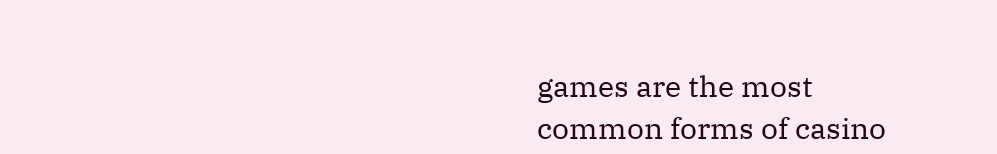games are the most common forms of casino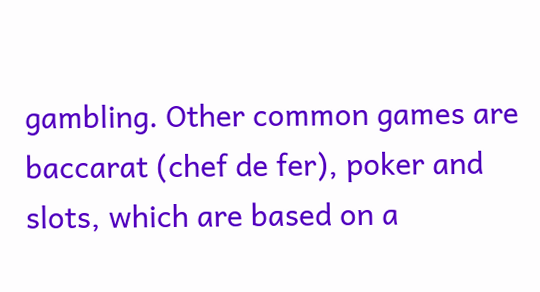gambling. Other common games are baccarat (chef de fer), poker and slots, which are based on a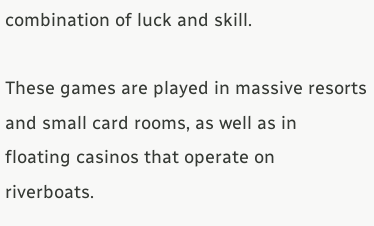combination of luck and skill.

These games are played in massive resorts and small card rooms, as well as in floating casinos that operate on riverboats.